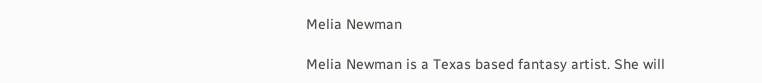Melia Newman

Melia Newman is a Texas based fantasy artist. She will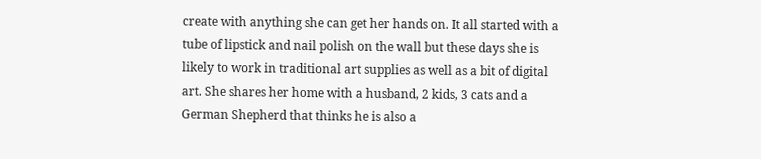create with anything she can get her hands on. It all started with a tube of lipstick and nail polish on the wall but these days she is likely to work in traditional art supplies as well as a bit of digital art. She shares her home with a husband, 2 kids, 3 cats and a German Shepherd that thinks he is also a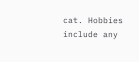cat. Hobbies include any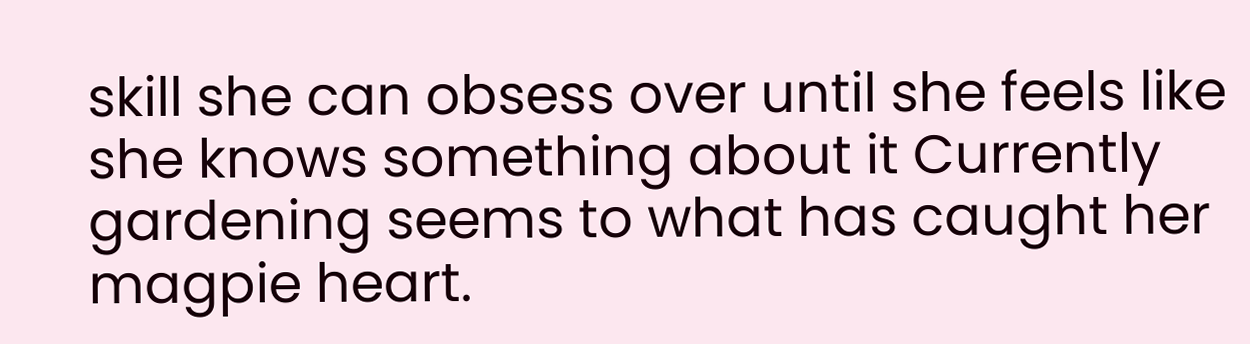skill she can obsess over until she feels like she knows something about it Currently gardening seems to what has caught her magpie heart.